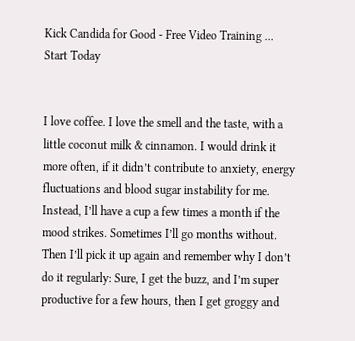Kick Candida for Good - Free Video Training ... Start Today


I love coffee. I love the smell and the taste, with a little coconut milk & cinnamon. I would drink it more often, if it didn’t contribute to anxiety, energy fluctuations and blood sugar instability for me. Instead, I’ll have a cup a few times a month if the mood strikes. Sometimes I’ll go months without. Then I’ll pick it up again and remember why I don’t do it regularly: Sure, I get the buzz, and I’m super productive for a few hours, then I get groggy and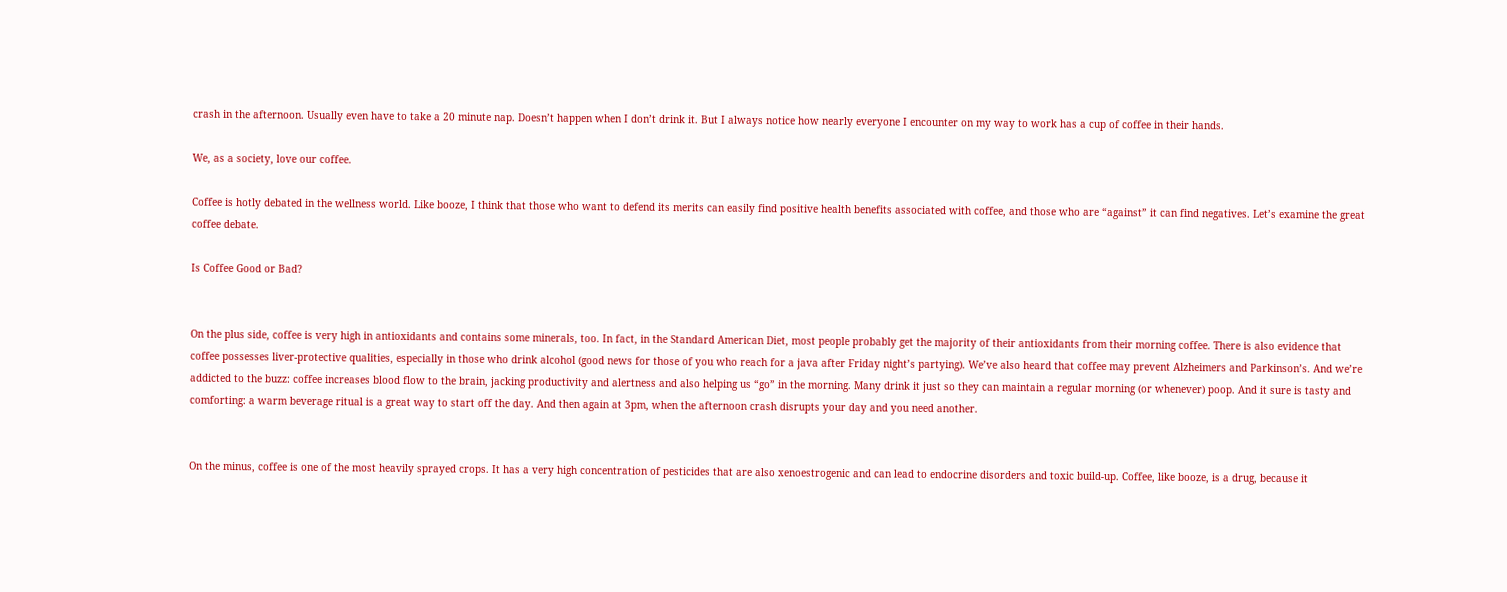crash in the afternoon. Usually even have to take a 20 minute nap. Doesn’t happen when I don’t drink it. But I always notice how nearly everyone I encounter on my way to work has a cup of coffee in their hands.

We, as a society, love our coffee.

Coffee is hotly debated in the wellness world. Like booze, I think that those who want to defend its merits can easily find positive health benefits associated with coffee, and those who are “against” it can find negatives. Let’s examine the great coffee debate.

Is Coffee Good or Bad?


On the plus side, coffee is very high in antioxidants and contains some minerals, too. In fact, in the Standard American Diet, most people probably get the majority of their antioxidants from their morning coffee. There is also evidence that coffee possesses liver-protective qualities, especially in those who drink alcohol (good news for those of you who reach for a java after Friday night’s partying). We’ve also heard that coffee may prevent Alzheimers and Parkinson’s. And we’re addicted to the buzz: coffee increases blood flow to the brain, jacking productivity and alertness and also helping us “go” in the morning. Many drink it just so they can maintain a regular morning (or whenever) poop. And it sure is tasty and comforting: a warm beverage ritual is a great way to start off the day. And then again at 3pm, when the afternoon crash disrupts your day and you need another.


On the minus, coffee is one of the most heavily sprayed crops. It has a very high concentration of pesticides that are also xenoestrogenic and can lead to endocrine disorders and toxic build-up. Coffee, like booze, is a drug, because it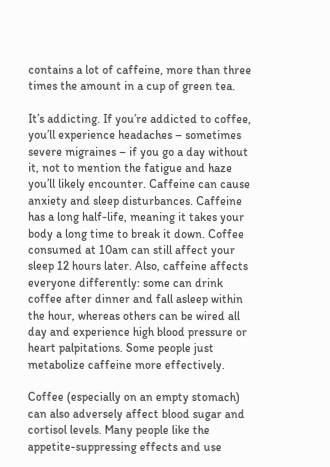contains a lot of caffeine, more than three times the amount in a cup of green tea.

It’s addicting. If you’re addicted to coffee, you’ll experience headaches – sometimes severe migraines – if you go a day without it, not to mention the fatigue and haze you’ll likely encounter. Caffeine can cause anxiety and sleep disturbances. Caffeine has a long half-life, meaning it takes your body a long time to break it down. Coffee consumed at 10am can still affect your sleep 12 hours later. Also, caffeine affects everyone differently: some can drink coffee after dinner and fall asleep within the hour, whereas others can be wired all day and experience high blood pressure or heart palpitations. Some people just metabolize caffeine more effectively.

Coffee (especially on an empty stomach) can also adversely affect blood sugar and cortisol levels. Many people like the appetite-suppressing effects and use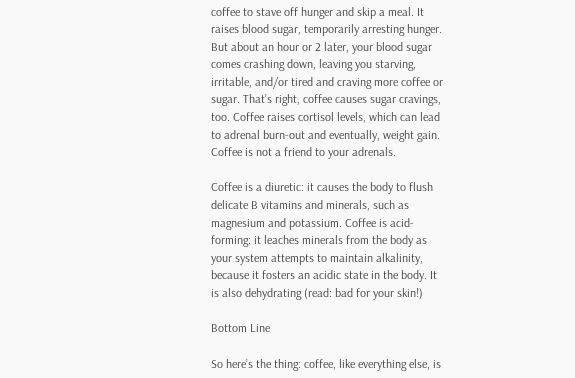coffee to stave off hunger and skip a meal. It raises blood sugar, temporarily arresting hunger. But about an hour or 2 later, your blood sugar comes crashing down, leaving you starving, irritable, and/or tired and craving more coffee or sugar. That’s right, coffee causes sugar cravings, too. Coffee raises cortisol levels, which can lead to adrenal burn-out and eventually, weight gain. Coffee is not a friend to your adrenals.

Coffee is a diuretic: it causes the body to flush delicate B vitamins and minerals, such as magnesium and potassium. Coffee is acid-forming: it leaches minerals from the body as your system attempts to maintain alkalinity, because it fosters an acidic state in the body. It is also dehydrating (read: bad for your skin!)

Bottom Line

So here’s the thing: coffee, like everything else, is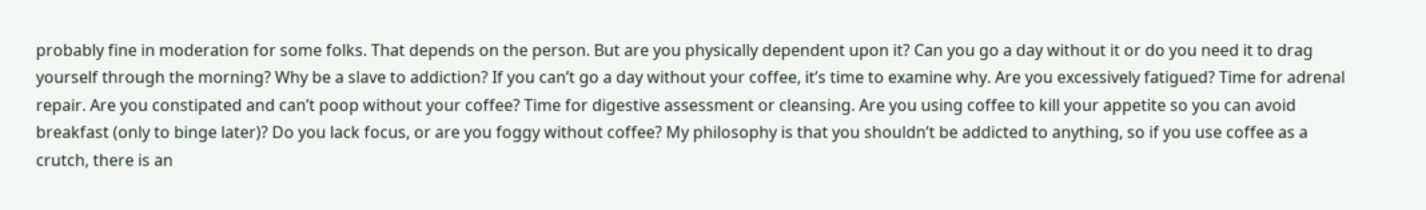probably fine in moderation for some folks. That depends on the person. But are you physically dependent upon it? Can you go a day without it or do you need it to drag yourself through the morning? Why be a slave to addiction? If you can’t go a day without your coffee, it’s time to examine why. Are you excessively fatigued? Time for adrenal repair. Are you constipated and can’t poop without your coffee? Time for digestive assessment or cleansing. Are you using coffee to kill your appetite so you can avoid breakfast (only to binge later)? Do you lack focus, or are you foggy without coffee? My philosophy is that you shouldn’t be addicted to anything, so if you use coffee as a crutch, there is an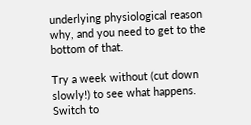underlying physiological reason why, and you need to get to the bottom of that.

Try a week without (cut down slowly!) to see what happens. Switch to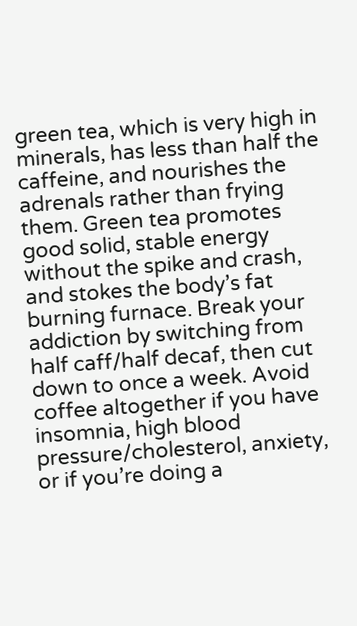green tea, which is very high in minerals, has less than half the caffeine, and nourishes the adrenals rather than frying them. Green tea promotes good solid, stable energy without the spike and crash, and stokes the body’s fat burning furnace. Break your addiction by switching from half caff/half decaf, then cut down to once a week. Avoid coffee altogether if you have insomnia, high blood pressure/cholesterol, anxiety, or if you’re doing a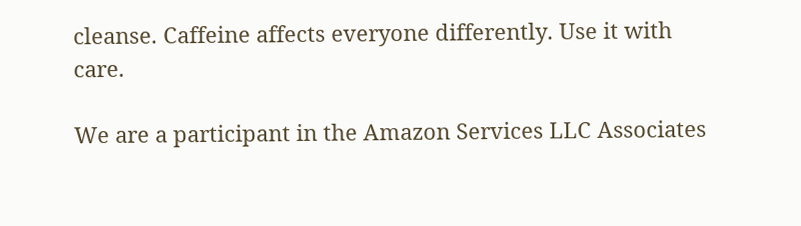cleanse. Caffeine affects everyone differently. Use it with care.

We are a participant in the Amazon Services LLC Associates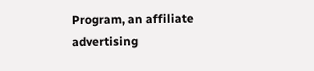Program, an affiliate advertising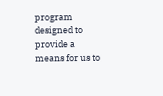program designed to provide a means for us to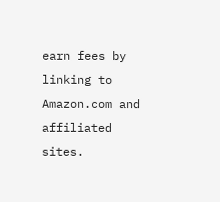earn fees by linking to Amazon.com and affiliated sites.